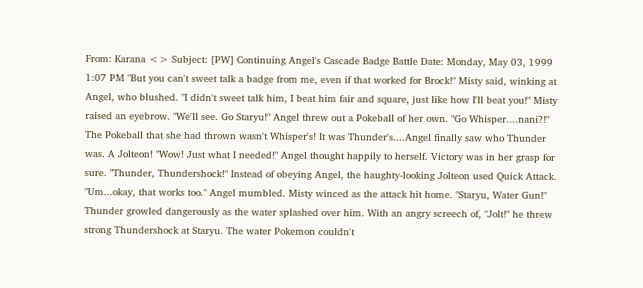From: Karana <> Subject: [PW] Continuing Angel's Cascade Badge Battle Date: Monday, May 03, 1999 1:07 PM "But you can't sweet talk a badge from me, even if that worked for Brock!" Misty said, winking at Angel, who blushed. "I didn't sweet talk him, I beat him fair and square, just like how I'll beat you!" Misty raised an eyebrow. "We'll see. Go Staryu!" Angel threw out a Pokeball of her own. "Go Whisper....nani?!" The Pokeball that she had thrown wasn't Whisper's! It was Thunder's....Angel finally saw who Thunder was. A Jolteon! "Wow! Just what I needed!" Angel thought happily to herself. Victory was in her grasp for sure. "Thunder, Thundershock!" Instead of obeying Angel, the haughty-looking Jolteon used Quick Attack. "Um...okay, that works too." Angel mumbled. Misty winced as the attack hit home. "Staryu, Water Gun!" Thunder growled dangerously as the water splashed over him. With an angry screech of, "Jolt!" he threw strong Thundershock at Staryu. The water Pokemon couldn't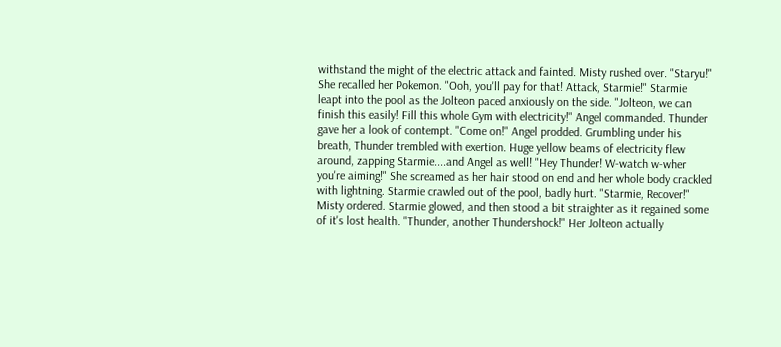withstand the might of the electric attack and fainted. Misty rushed over. "Staryu!" She recalled her Pokemon. "Ooh, you'll pay for that! Attack, Starmie!" Starmie leapt into the pool as the Jolteon paced anxiously on the side. "Jolteon, we can finish this easily! Fill this whole Gym with electricity!" Angel commanded. Thunder gave her a look of contempt. "Come on!" Angel prodded. Grumbling under his breath, Thunder trembled with exertion. Huge yellow beams of electricity flew around, zapping Starmie....and Angel as well! "Hey Thunder! W-watch w-wher you're aiming!" She screamed as her hair stood on end and her whole body crackled with lightning. Starmie crawled out of the pool, badly hurt. "Starmie, Recover!" Misty ordered. Starmie glowed, and then stood a bit straighter as it regained some of it's lost health. "Thunder, another Thundershock!" Her Jolteon actually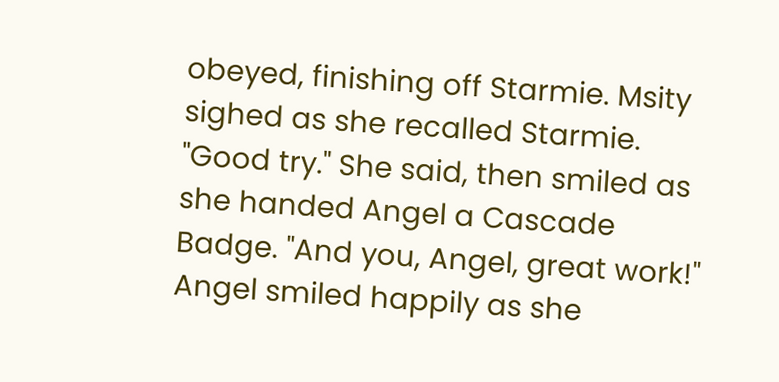obeyed, finishing off Starmie. Msity sighed as she recalled Starmie. "Good try." She said, then smiled as she handed Angel a Cascade Badge. "And you, Angel, great work!" Angel smiled happily as she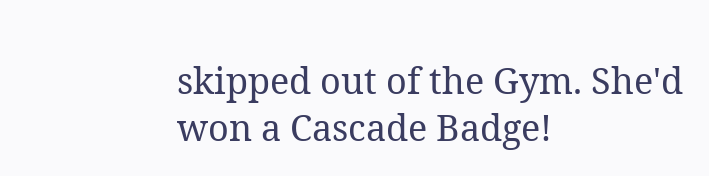skipped out of the Gym. She'd won a Cascade Badge!